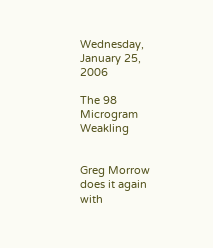Wednesday, January 25, 2006

The 98 Microgram Weakling


Greg Morrow does it again with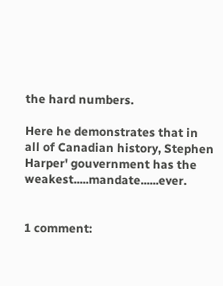the hard numbers.

Here he demonstrates that in all of Canadian history, Stephen Harper' gouvernment has the weakest.....mandate......ever.


1 comment: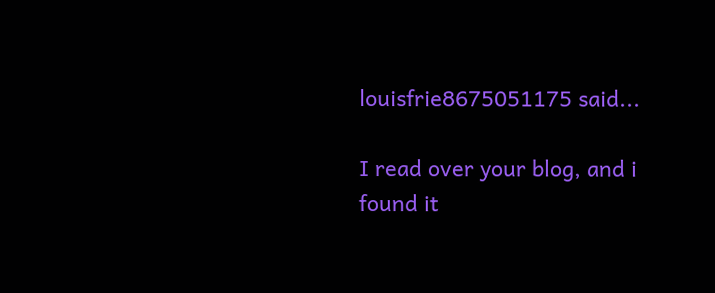louisfrie8675051175 said...

I read over your blog, and i found it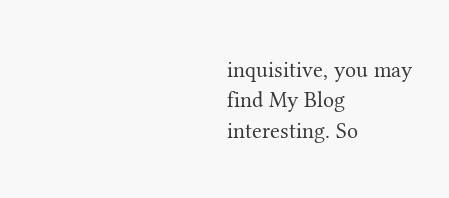inquisitive, you may find My Blog interesting. So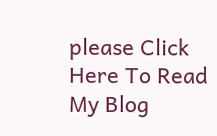please Click Here To Read My Blog